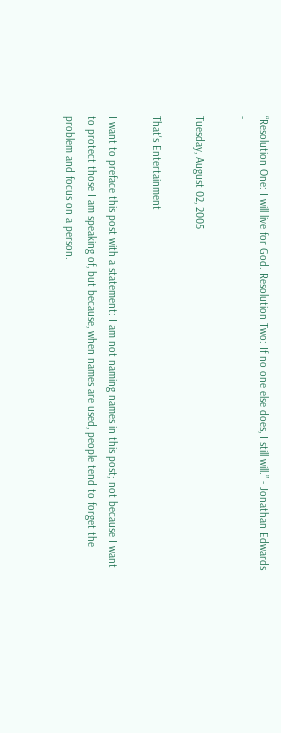“Resolution One: I will live for God. Resolution Two: If no one else does, I still will.” - Jonathan Edwards -

Tuesday, August 02, 2005

That's Entertainment

I want to preface this post with a statement: I am not naming names in this post; not because I want to protect those I am speaking of, but because, when names are used, people tend to forget the problem and focus on a person.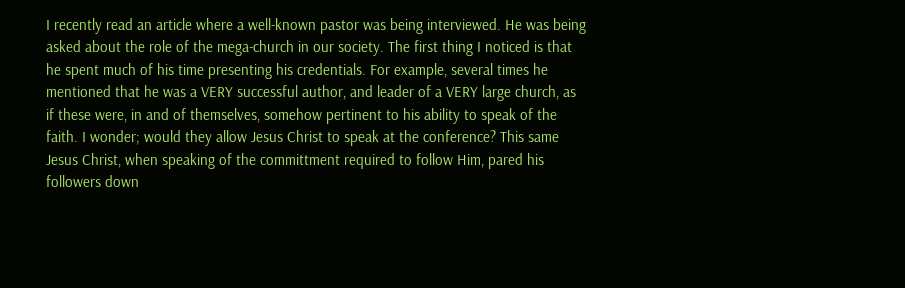I recently read an article where a well-known pastor was being interviewed. He was being asked about the role of the mega-church in our society. The first thing I noticed is that he spent much of his time presenting his credentials. For example, several times he mentioned that he was a VERY successful author, and leader of a VERY large church, as if these were, in and of themselves, somehow pertinent to his ability to speak of the faith. I wonder; would they allow Jesus Christ to speak at the conference? This same Jesus Christ, when speaking of the committment required to follow Him, pared his followers down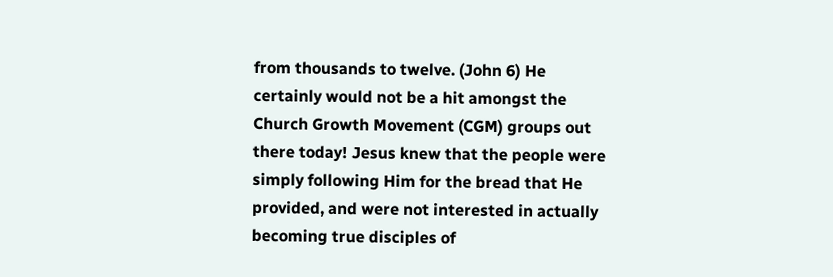from thousands to twelve. (John 6) He certainly would not be a hit amongst the Church Growth Movement (CGM) groups out there today! Jesus knew that the people were simply following Him for the bread that He provided, and were not interested in actually becoming true disciples of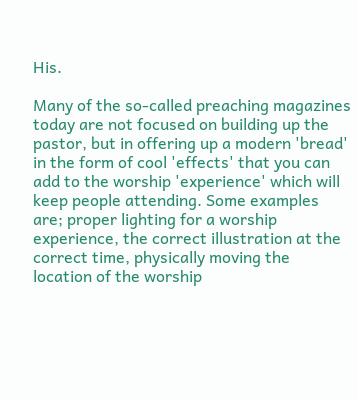His.

Many of the so-called preaching magazines today are not focused on building up the pastor, but in offering up a modern 'bread' in the form of cool 'effects' that you can add to the worship 'experience' which will keep people attending. Some examples are; proper lighting for a worship experience, the correct illustration at the correct time, physically moving the location of the worship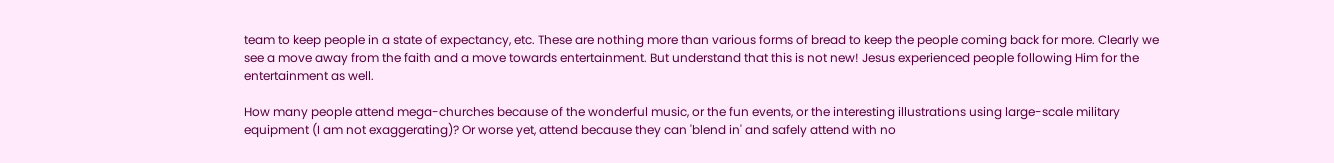team to keep people in a state of expectancy, etc. These are nothing more than various forms of bread to keep the people coming back for more. Clearly we see a move away from the faith and a move towards entertainment. But understand that this is not new! Jesus experienced people following Him for the entertainment as well.

How many people attend mega-churches because of the wonderful music, or the fun events, or the interesting illustrations using large-scale military equipment (I am not exaggerating)? Or worse yet, attend because they can 'blend in' and safely attend with no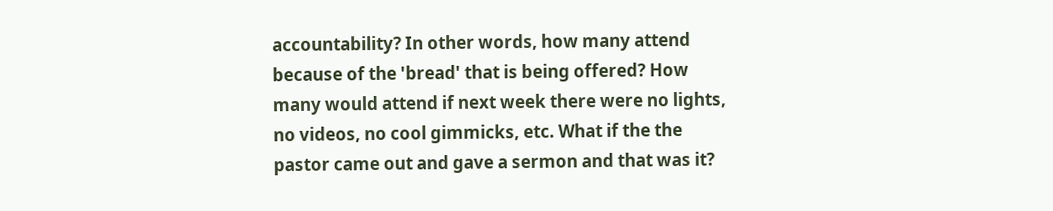accountability? In other words, how many attend because of the 'bread' that is being offered? How many would attend if next week there were no lights, no videos, no cool gimmicks, etc. What if the the pastor came out and gave a sermon and that was it?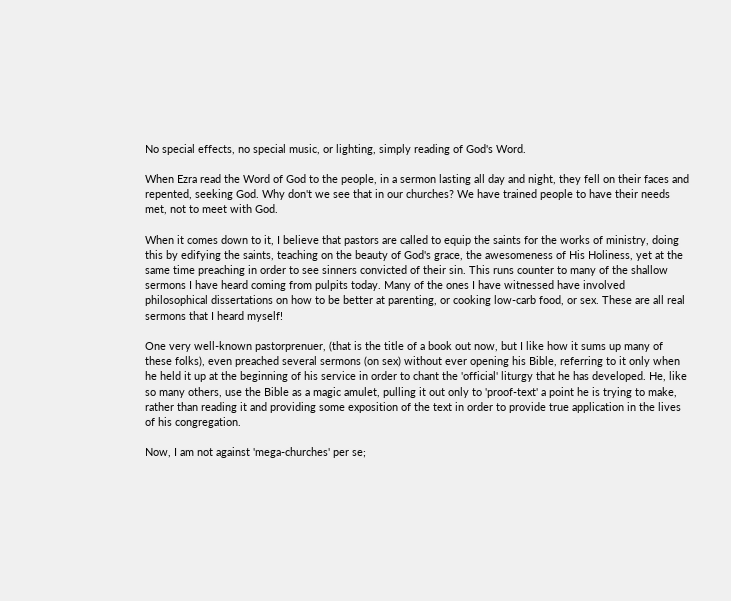No special effects, no special music, or lighting, simply reading of God's Word.

When Ezra read the Word of God to the people, in a sermon lasting all day and night, they fell on their faces and repented, seeking God. Why don't we see that in our churches? We have trained people to have their needs met, not to meet with God.

When it comes down to it, I believe that pastors are called to equip the saints for the works of ministry, doing this by edifying the saints, teaching on the beauty of God's grace, the awesomeness of His Holiness, yet at the same time preaching in order to see sinners convicted of their sin. This runs counter to many of the shallow sermons I have heard coming from pulpits today. Many of the ones I have witnessed have involved philosophical dissertations on how to be better at parenting, or cooking low-carb food, or sex. These are all real sermons that I heard myself!

One very well-known pastorprenuer, (that is the title of a book out now, but I like how it sums up many of these folks), even preached several sermons (on sex) without ever opening his Bible, referring to it only when he held it up at the beginning of his service in order to chant the 'official' liturgy that he has developed. He, like so many others, use the Bible as a magic amulet, pulling it out only to 'proof-text' a point he is trying to make, rather than reading it and providing some exposition of the text in order to provide true application in the lives of his congregation.

Now, I am not against 'mega-churches' per se;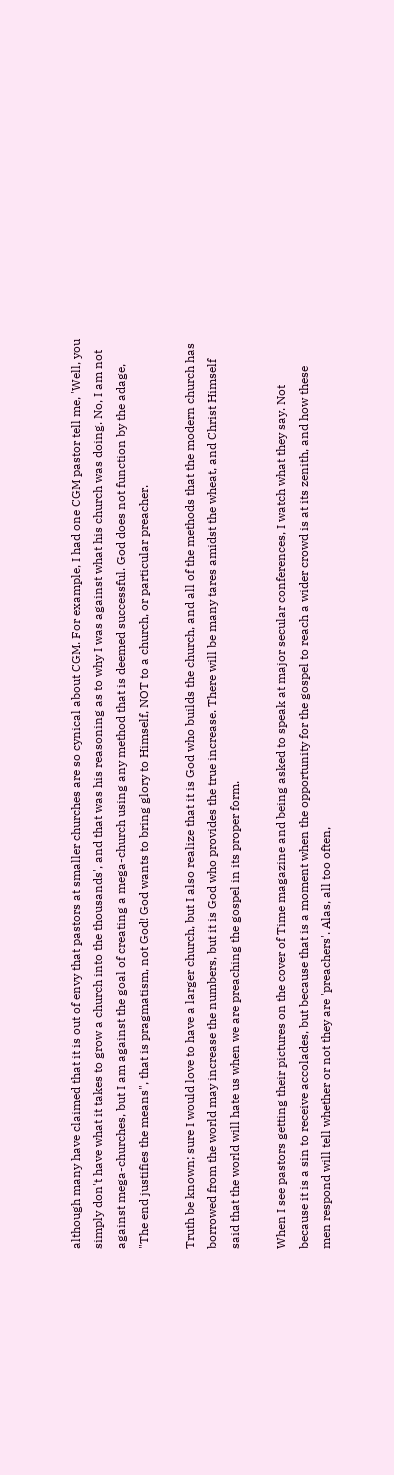although many have claimed that it is out of envy that pastors at smaller churches are so cynical about CGM. For example, I had one CGM pastor tell me, 'Well, you simply don't have what it takes to grow a church into the thousands', and that was his reasoning as to why I was against what his church was doing. No, I am not against mega-churches, but I am against the goal of creating a mega-church using any method that is deemed successful. God does not function by the adage, "The end justifies the means", that is pragmatism, not God! God wants to bring glory to Himself, NOT to a church, or particular preacher.

Truth be known; sure I would love to have a larger church, but I also realize that it is God who builds the church, and all of the methods that the modern church has borrowed from the world may increase the numbers, but it is God who provides the true increase. There will be many tares amidst the wheat, and Christ Himself said that the world will hate us when we are preaching the gospel in its proper form.

When I see pastors getting their pictures on the cover of Time magazine and being asked to speak at major secular conferences, I watch what they say. Not because it is a sin to receive accolades, but because that is a moment when the opportunity for the gospel to reach a wider crowd is at its zenith, and how these men respond will tell whether or not they are 'preachers'. Alas, all too often,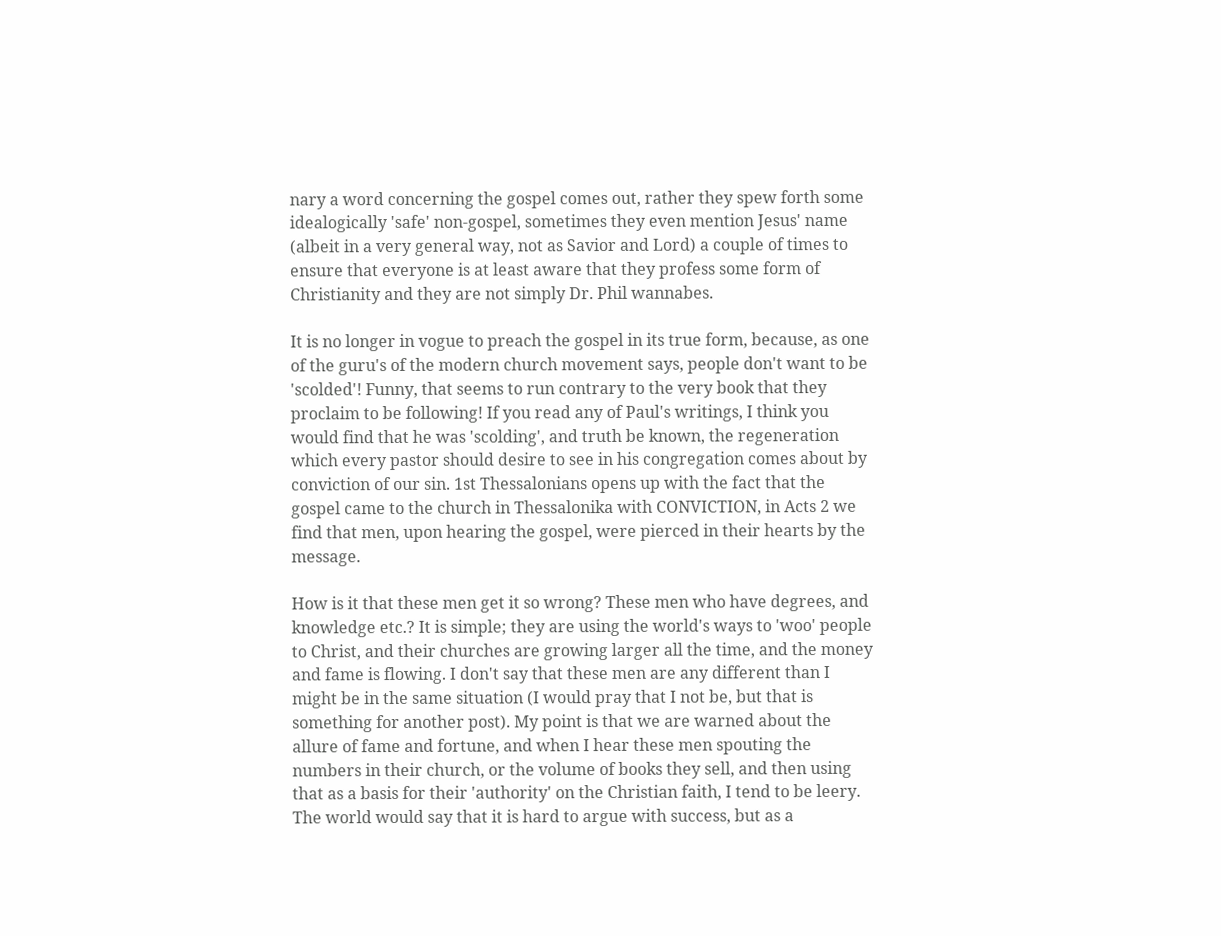nary a word concerning the gospel comes out, rather they spew forth some idealogically 'safe' non-gospel, sometimes they even mention Jesus' name (albeit in a very general way, not as Savior and Lord) a couple of times to ensure that everyone is at least aware that they profess some form of Christianity and they are not simply Dr. Phil wannabes.

It is no longer in vogue to preach the gospel in its true form, because, as one of the guru's of the modern church movement says, people don't want to be 'scolded'! Funny, that seems to run contrary to the very book that they proclaim to be following! If you read any of Paul's writings, I think you would find that he was 'scolding', and truth be known, the regeneration which every pastor should desire to see in his congregation comes about by conviction of our sin. 1st Thessalonians opens up with the fact that the gospel came to the church in Thessalonika with CONVICTION, in Acts 2 we find that men, upon hearing the gospel, were pierced in their hearts by the message.

How is it that these men get it so wrong? These men who have degrees, and knowledge etc.? It is simple; they are using the world's ways to 'woo' people to Christ, and their churches are growing larger all the time, and the money and fame is flowing. I don't say that these men are any different than I might be in the same situation (I would pray that I not be, but that is something for another post). My point is that we are warned about the allure of fame and fortune, and when I hear these men spouting the numbers in their church, or the volume of books they sell, and then using that as a basis for their 'authority' on the Christian faith, I tend to be leery. The world would say that it is hard to argue with success, but as a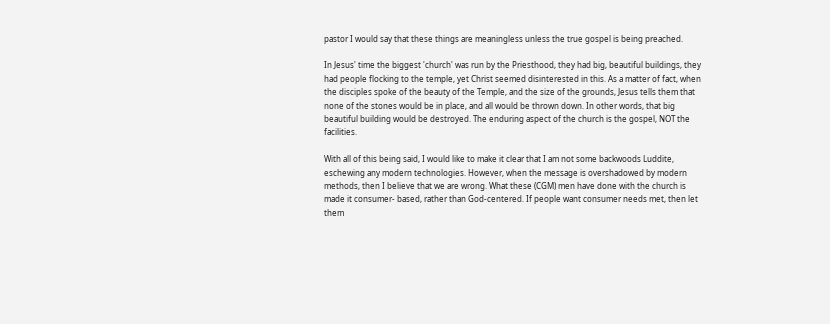pastor I would say that these things are meaningless unless the true gospel is being preached.

In Jesus' time the biggest 'church' was run by the Priesthood, they had big, beautiful buildings, they had people flocking to the temple, yet Christ seemed disinterested in this. As a matter of fact, when the disciples spoke of the beauty of the Temple, and the size of the grounds, Jesus tells them that none of the stones would be in place, and all would be thrown down. In other words, that big beautiful building would be destroyed. The enduring aspect of the church is the gospel, NOT the facilities.

With all of this being said, I would like to make it clear that I am not some backwoods Luddite, eschewing any modern technologies. However, when the message is overshadowed by modern methods, then I believe that we are wrong. What these (CGM) men have done with the church is made it consumer- based, rather than God-centered. If people want consumer needs met, then let them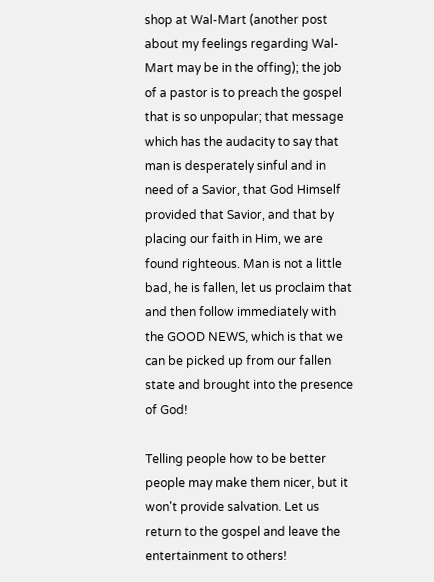shop at Wal-Mart (another post about my feelings regarding Wal-Mart may be in the offing); the job of a pastor is to preach the gospel that is so unpopular; that message which has the audacity to say that man is desperately sinful and in need of a Savior, that God Himself provided that Savior, and that by placing our faith in Him, we are found righteous. Man is not a little bad, he is fallen, let us proclaim that and then follow immediately with the GOOD NEWS, which is that we can be picked up from our fallen state and brought into the presence of God!

Telling people how to be better people may make them nicer, but it won't provide salvation. Let us return to the gospel and leave the entertainment to others!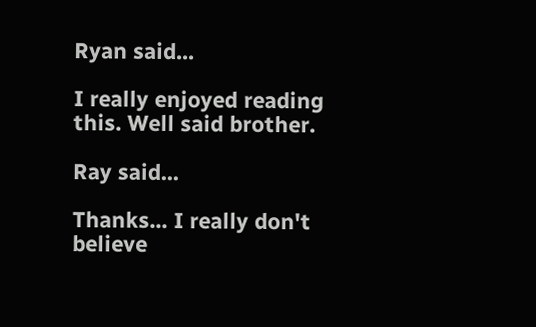Ryan said...

I really enjoyed reading this. Well said brother.

Ray said...

Thanks... I really don't believe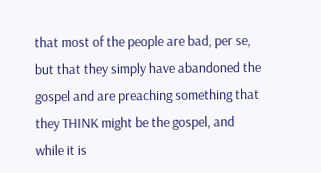that most of the people are bad, per se, but that they simply have abandoned the gospel and are preaching something that they THINK might be the gospel, and while it is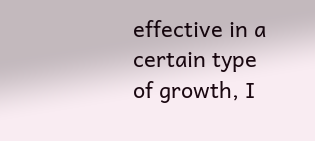effective in a certain type of growth, I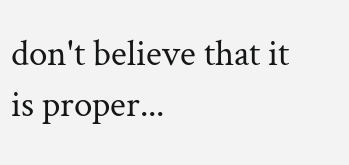don't believe that it is proper...